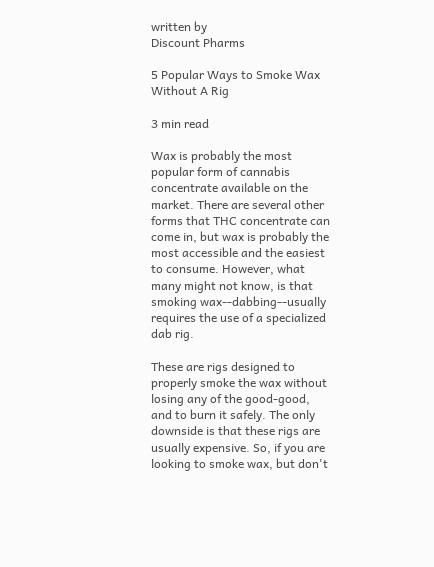written by
Discount Pharms

5 Popular Ways to Smoke Wax Without A Rig

3 min read

Wax is probably the most popular form of cannabis concentrate available on the market. There are several other forms that THC concentrate can come in, but wax is probably the most accessible and the easiest to consume. However, what many might not know, is that smoking wax--dabbing--usually requires the use of a specialized dab rig.

These are rigs designed to properly smoke the wax without losing any of the good-good, and to burn it safely. The only downside is that these rigs are usually expensive. So, if you are looking to smoke wax, but don't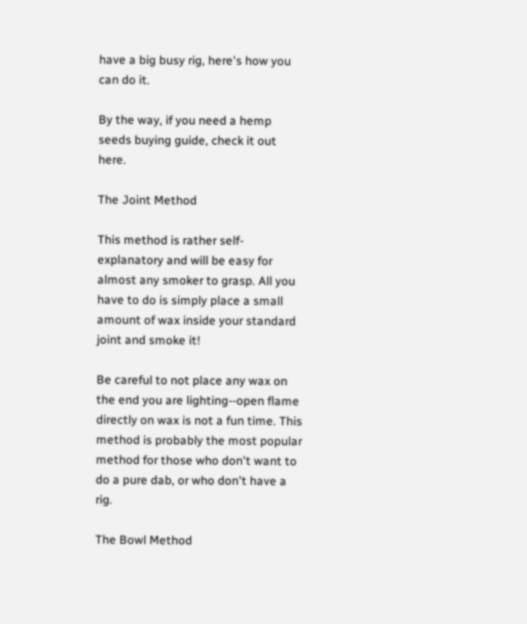have a big busy rig, here's how you can do it.

By the way, if you need a hemp seeds buying guide, check it out here.

The Joint Method

This method is rather self-explanatory and will be easy for almost any smoker to grasp. All you have to do is simply place a small amount of wax inside your standard joint and smoke it!

Be careful to not place any wax on the end you are lighting--open flame directly on wax is not a fun time. This method is probably the most popular method for those who don't want to do a pure dab, or who don't have a rig.

The Bowl Method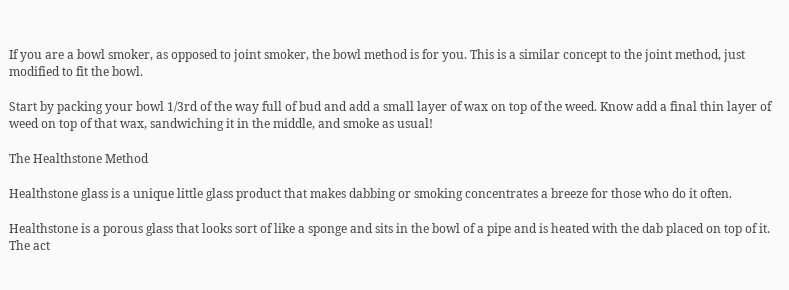If you are a bowl smoker, as opposed to joint smoker, the bowl method is for you. This is a similar concept to the joint method, just modified to fit the bowl.

Start by packing your bowl 1/3rd of the way full of bud and add a small layer of wax on top of the weed. Know add a final thin layer of weed on top of that wax, sandwiching it in the middle, and smoke as usual!

The Healthstone Method

Healthstone glass is a unique little glass product that makes dabbing or smoking concentrates a breeze for those who do it often.

Healthstone is a porous glass that looks sort of like a sponge and sits in the bowl of a pipe and is heated with the dab placed on top of it. The act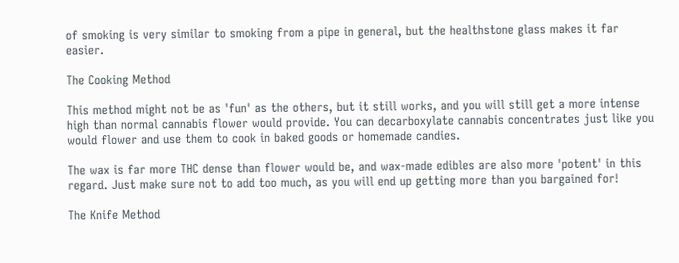of smoking is very similar to smoking from a pipe in general, but the healthstone glass makes it far easier.

The Cooking Method

This method might not be as 'fun' as the others, but it still works, and you will still get a more intense high than normal cannabis flower would provide. You can decarboxylate cannabis concentrates just like you would flower and use them to cook in baked goods or homemade candies.

The wax is far more THC dense than flower would be, and wax-made edibles are also more 'potent' in this regard. Just make sure not to add too much, as you will end up getting more than you bargained for!

The Knife Method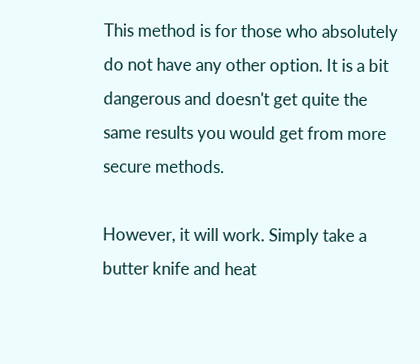This method is for those who absolutely do not have any other option. It is a bit dangerous and doesn't get quite the same results you would get from more secure methods.

However, it will work. Simply take a butter knife and heat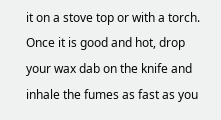it on a stove top or with a torch. Once it is good and hot, drop your wax dab on the knife and inhale the fumes as fast as you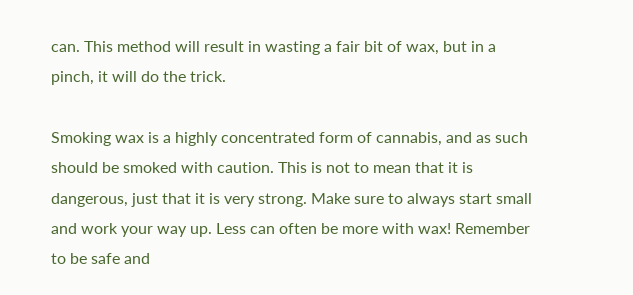can. This method will result in wasting a fair bit of wax, but in a pinch, it will do the trick.

Smoking wax is a highly concentrated form of cannabis, and as such should be smoked with caution. This is not to mean that it is dangerous, just that it is very strong. Make sure to always start small and work your way up. Less can often be more with wax! Remember to be safe and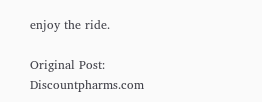enjoy the ride.

Original Post: Discountpharms.com